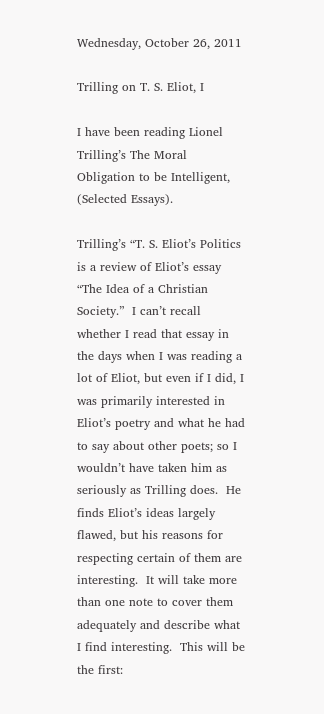Wednesday, October 26, 2011

Trilling on T. S. Eliot, I

I have been reading Lionel Trilling’s The Moral Obligation to be Intelligent, (Selected Essays).

Trilling’s “T. S. Eliot’s Politics is a review of Eliot’s essay “The Idea of a Christian Society.”  I can’t recall whether I read that essay in the days when I was reading a lot of Eliot, but even if I did, I was primarily interested in Eliot’s poetry and what he had to say about other poets; so I wouldn’t have taken him as seriously as Trilling does.  He finds Eliot’s ideas largely flawed, but his reasons for respecting certain of them are interesting.  It will take more than one note to cover them adequately and describe what I find interesting.  This will be the first: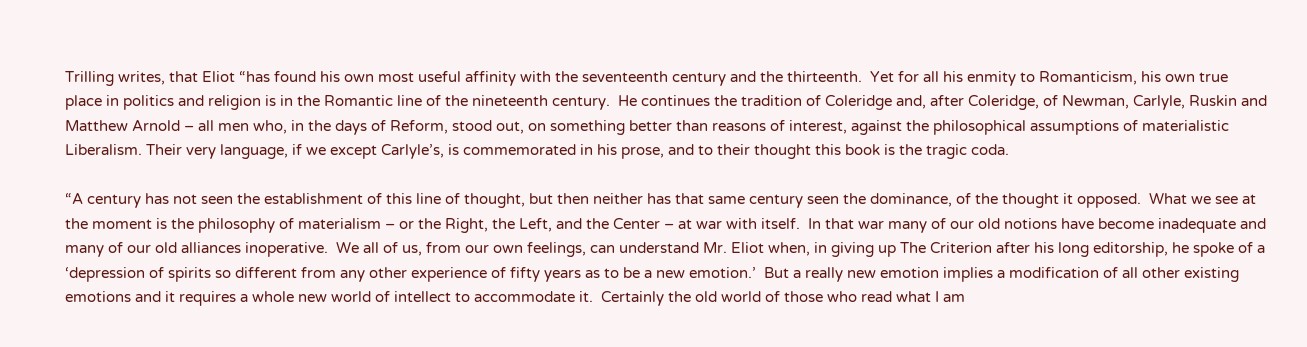Trilling writes, that Eliot “has found his own most useful affinity with the seventeenth century and the thirteenth.  Yet for all his enmity to Romanticism, his own true place in politics and religion is in the Romantic line of the nineteenth century.  He continues the tradition of Coleridge and, after Coleridge, of Newman, Carlyle, Ruskin and Matthew Arnold – all men who, in the days of Reform, stood out, on something better than reasons of interest, against the philosophical assumptions of materialistic Liberalism. Their very language, if we except Carlyle’s, is commemorated in his prose, and to their thought this book is the tragic coda.

“A century has not seen the establishment of this line of thought, but then neither has that same century seen the dominance, of the thought it opposed.  What we see at the moment is the philosophy of materialism – or the Right, the Left, and the Center – at war with itself.  In that war many of our old notions have become inadequate and many of our old alliances inoperative.  We all of us, from our own feelings, can understand Mr. Eliot when, in giving up The Criterion after his long editorship, he spoke of a ‘depression of spirits so different from any other experience of fifty years as to be a new emotion.’  But a really new emotion implies a modification of all other existing emotions and it requires a whole new world of intellect to accommodate it.  Certainly the old world of those who read what I am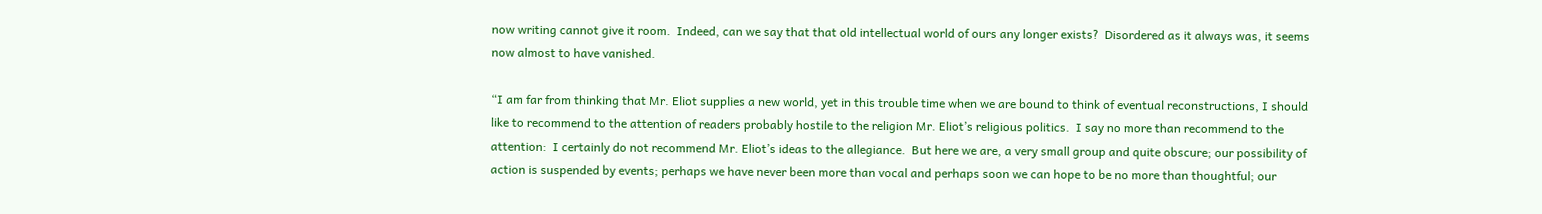now writing cannot give it room.  Indeed, can we say that that old intellectual world of ours any longer exists?  Disordered as it always was, it seems now almost to have vanished.

“I am far from thinking that Mr. Eliot supplies a new world, yet in this trouble time when we are bound to think of eventual reconstructions, I should like to recommend to the attention of readers probably hostile to the religion Mr. Eliot’s religious politics.  I say no more than recommend to the attention:  I certainly do not recommend Mr. Eliot’s ideas to the allegiance.  But here we are, a very small group and quite obscure; our possibility of action is suspended by events; perhaps we have never been more than vocal and perhaps soon we can hope to be no more than thoughtful; our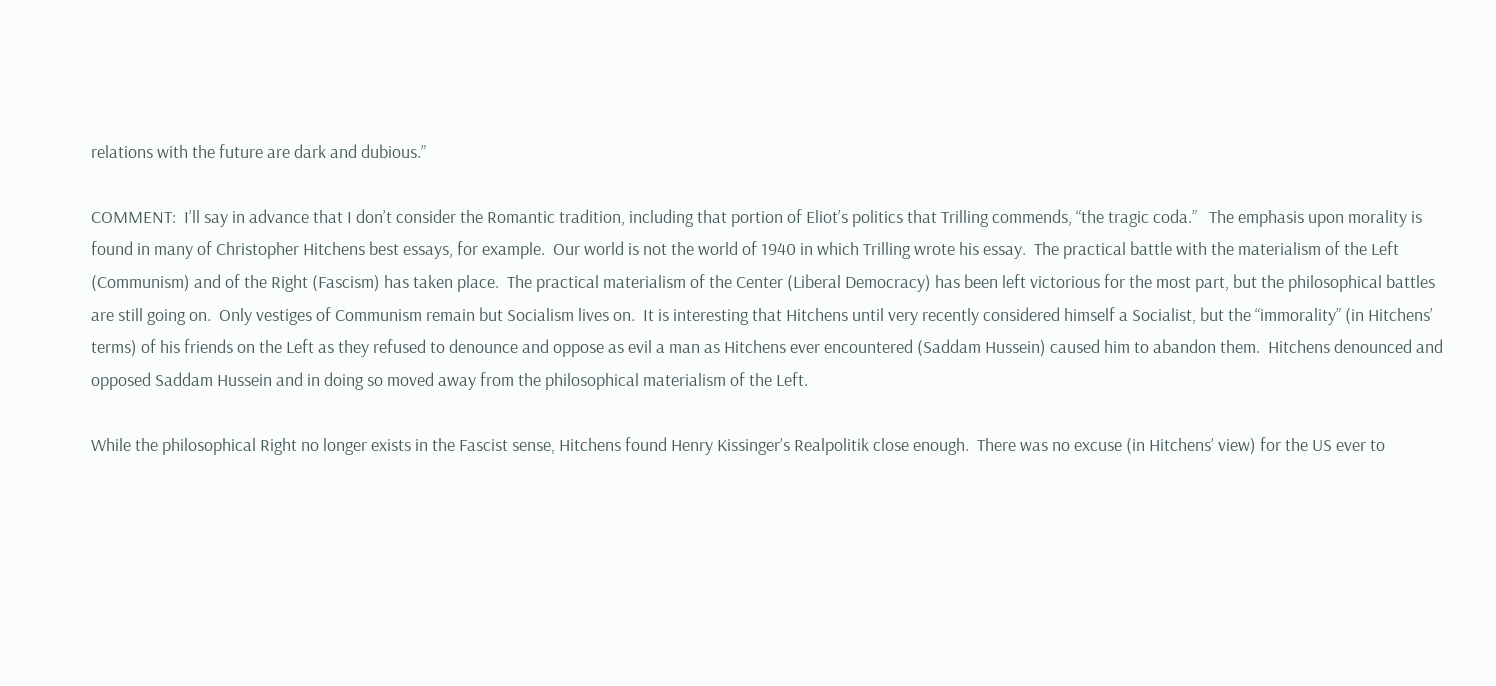relations with the future are dark and dubious.”

COMMENT:  I’ll say in advance that I don’t consider the Romantic tradition, including that portion of Eliot’s politics that Trilling commends, “the tragic coda.”   The emphasis upon morality is found in many of Christopher Hitchens best essays, for example.  Our world is not the world of 1940 in which Trilling wrote his essay.  The practical battle with the materialism of the Left (Communism) and of the Right (Fascism) has taken place.  The practical materialism of the Center (Liberal Democracy) has been left victorious for the most part, but the philosophical battles are still going on.  Only vestiges of Communism remain but Socialism lives on.  It is interesting that Hitchens until very recently considered himself a Socialist, but the “immorality” (in Hitchens’ terms) of his friends on the Left as they refused to denounce and oppose as evil a man as Hitchens ever encountered (Saddam Hussein) caused him to abandon them.  Hitchens denounced and opposed Saddam Hussein and in doing so moved away from the philosophical materialism of the Left.

While the philosophical Right no longer exists in the Fascist sense, Hitchens found Henry Kissinger’s Realpolitik close enough.  There was no excuse (in Hitchens’ view) for the US ever to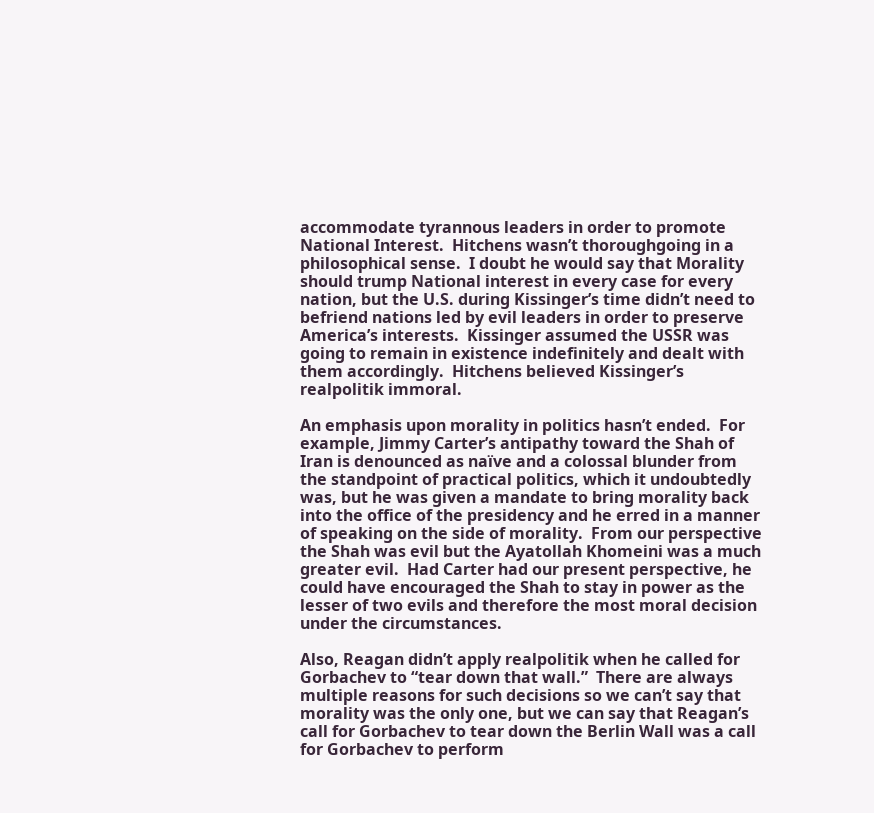accommodate tyrannous leaders in order to promote National Interest.  Hitchens wasn’t thoroughgoing in a philosophical sense.  I doubt he would say that Morality should trump National interest in every case for every nation, but the U.S. during Kissinger’s time didn’t need to befriend nations led by evil leaders in order to preserve America’s interests.  Kissinger assumed the USSR was going to remain in existence indefinitely and dealt with them accordingly.  Hitchens believed Kissinger’s realpolitik immoral.

An emphasis upon morality in politics hasn’t ended.  For example, Jimmy Carter’s antipathy toward the Shah of Iran is denounced as naïve and a colossal blunder from the standpoint of practical politics, which it undoubtedly was, but he was given a mandate to bring morality back into the office of the presidency and he erred in a manner of speaking on the side of morality.  From our perspective the Shah was evil but the Ayatollah Khomeini was a much greater evil.  Had Carter had our present perspective, he could have encouraged the Shah to stay in power as the lesser of two evils and therefore the most moral decision under the circumstances.

Also, Reagan didn’t apply realpolitik when he called for Gorbachev to “tear down that wall.”  There are always multiple reasons for such decisions so we can’t say that morality was the only one, but we can say that Reagan’s call for Gorbachev to tear down the Berlin Wall was a call for Gorbachev to perform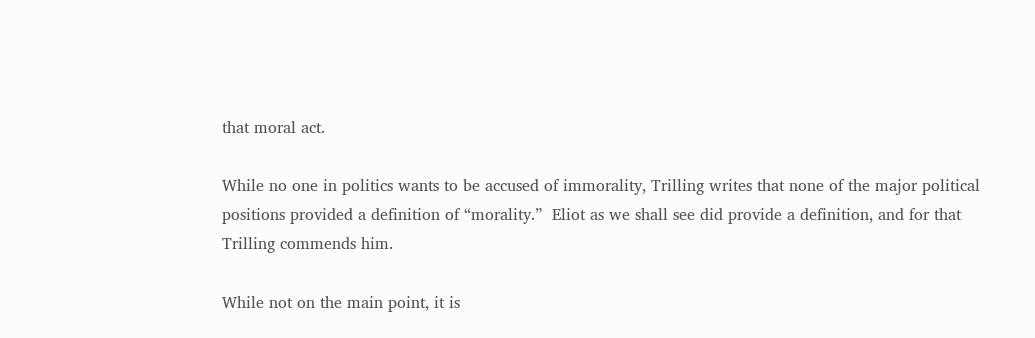that moral act.

While no one in politics wants to be accused of immorality, Trilling writes that none of the major political positions provided a definition of “morality.”  Eliot as we shall see did provide a definition, and for that Trilling commends him.

While not on the main point, it is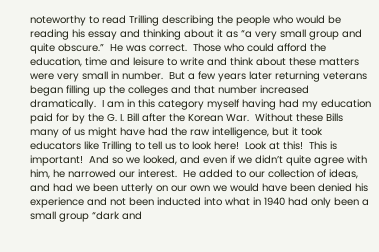noteworthy to read Trilling describing the people who would be reading his essay and thinking about it as “a very small group and quite obscure.”  He was correct.  Those who could afford the education, time and leisure to write and think about these matters were very small in number.  But a few years later returning veterans began filling up the colleges and that number increased dramatically.  I am in this category myself having had my education paid for by the G. I. Bill after the Korean War.  Without these Bills many of us might have had the raw intelligence, but it took educators like Trilling to tell us to look here!  Look at this!  This is important!  And so we looked, and even if we didn’t quite agree with him, he narrowed our interest.  He added to our collection of ideas, and had we been utterly on our own we would have been denied his experience and not been inducted into what in 1940 had only been a small group “dark and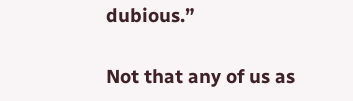dubious.”

Not that any of us as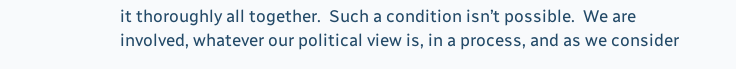it thoroughly all together.  Such a condition isn’t possible.  We are involved, whatever our political view is, in a process, and as we consider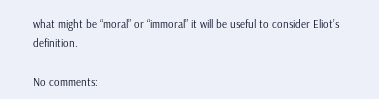what might be “moral” or “immoral” it will be useful to consider Eliot’s definition.

No comments: